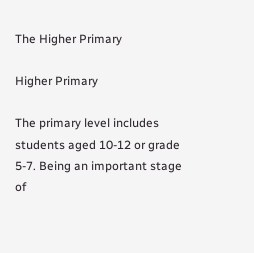The Higher Primary

Higher Primary

The primary level includes students aged 10-12 or grade 5-7. Being an important stage of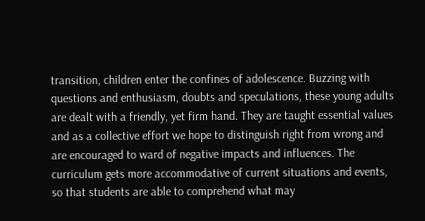transition, children enter the confines of adolescence. Buzzing with questions and enthusiasm, doubts and speculations, these young adults are dealt with a friendly, yet firm hand. They are taught essential values and as a collective effort we hope to distinguish right from wrong and are encouraged to ward of negative impacts and influences. The curriculum gets more accommodative of current situations and events, so that students are able to comprehend what may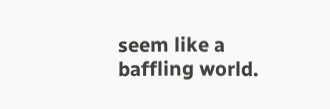seem like a baffling world.